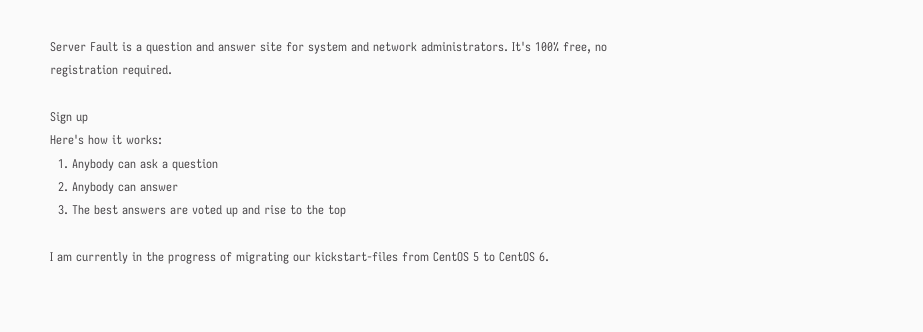Server Fault is a question and answer site for system and network administrators. It's 100% free, no registration required.

Sign up
Here's how it works:
  1. Anybody can ask a question
  2. Anybody can answer
  3. The best answers are voted up and rise to the top

I am currently in the progress of migrating our kickstart-files from CentOS 5 to CentOS 6.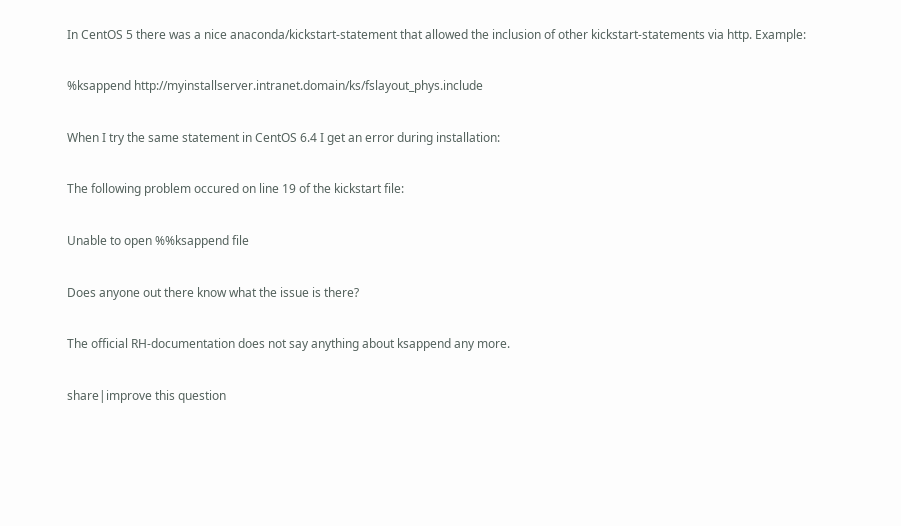In CentOS 5 there was a nice anaconda/kickstart-statement that allowed the inclusion of other kickstart-statements via http. Example:

%ksappend http://myinstallserver.intranet.domain/ks/fslayout_phys.include

When I try the same statement in CentOS 6.4 I get an error during installation:

The following problem occured on line 19 of the kickstart file:

Unable to open %%ksappend file

Does anyone out there know what the issue is there?

The official RH-documentation does not say anything about ksappend any more.

share|improve this question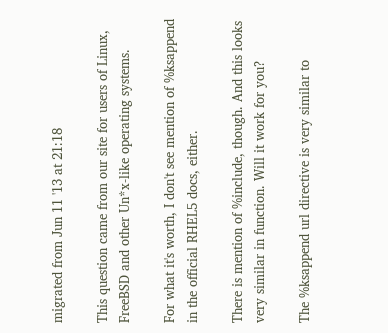migrated from Jun 11 '13 at 21:18

This question came from our site for users of Linux, FreeBSD and other Un*x-like operating systems.

For what it's worth, I don't see mention of %ksappend in the official RHEL5 docs, either.

There is mention of %include, though. And this looks very similar in function. Will it work for you?

The %ksappend url directive is very similar to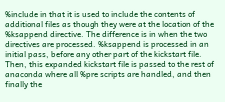%include in that it is used to include the contents of additional files as though they were at the location of the %ksappend directive. The difference is in when the two directives are processed. %ksappend is processed in an initial pass, before any other part of the kickstart file. Then, this expanded kickstart file is passed to the rest of anaconda where all %pre scripts are handled, and then finally the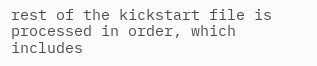rest of the kickstart file is processed in order, which includes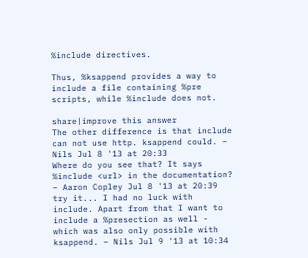%include directives.

Thus, %ksappend provides a way to include a file containing %pre scripts, while %include does not.

share|improve this answer
The other difference is that include can not use http. ksappend could. – Nils Jul 8 '13 at 20:33
Where do you see that? It says %include <url> in the documentation? – Aaron Copley Jul 8 '13 at 20:39
try it... I had no luck with include. Apart from that I want to include a %presection as well - which was also only possible with ksappend. – Nils Jul 9 '13 at 10:34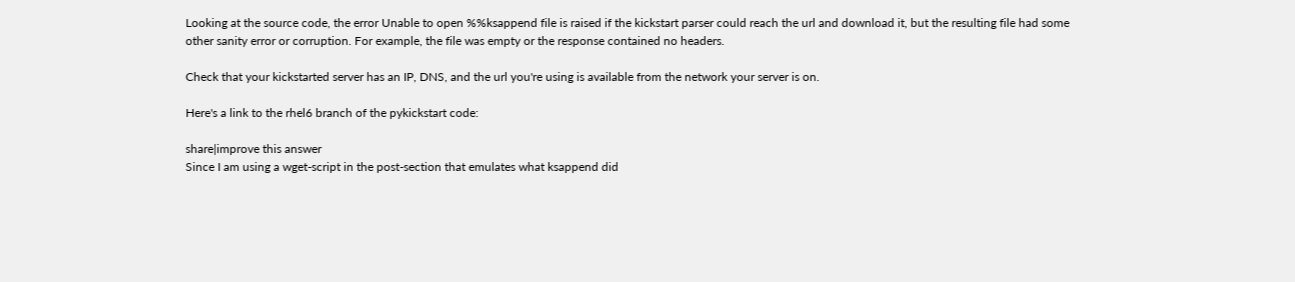Looking at the source code, the error Unable to open %%ksappend file is raised if the kickstart parser could reach the url and download it, but the resulting file had some other sanity error or corruption. For example, the file was empty or the response contained no headers.

Check that your kickstarted server has an IP, DNS, and the url you're using is available from the network your server is on.

Here's a link to the rhel6 branch of the pykickstart code:

share|improve this answer
Since I am using a wget-script in the post-section that emulates what ksappend did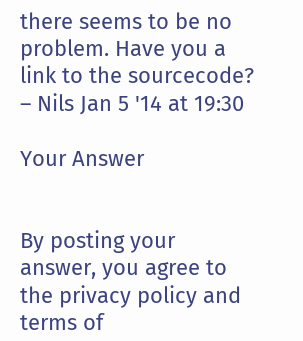there seems to be no problem. Have you a link to the sourcecode? – Nils Jan 5 '14 at 19:30

Your Answer


By posting your answer, you agree to the privacy policy and terms of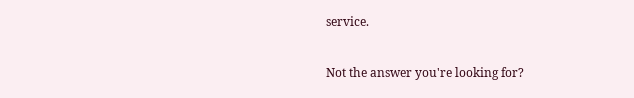service.

Not the answer you're looking for?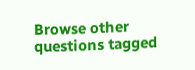Browse other questions tagged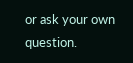or ask your own question.